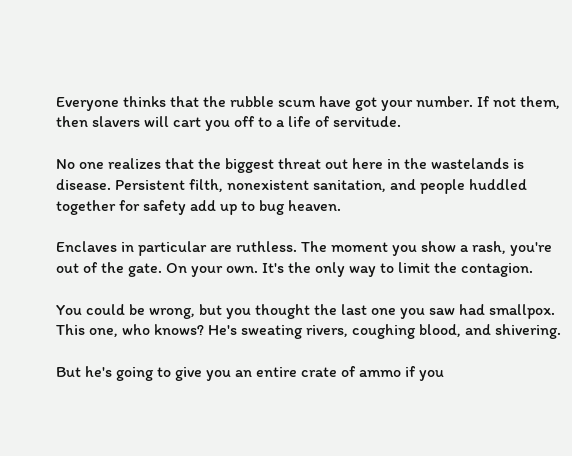Everyone thinks that the rubble scum have got your number. If not them, then slavers will cart you off to a life of servitude.

No one realizes that the biggest threat out here in the wastelands is disease. Persistent filth, nonexistent sanitation, and people huddled together for safety add up to bug heaven.

Enclaves in particular are ruthless. The moment you show a rash, you're out of the gate. On your own. It's the only way to limit the contagion.

You could be wrong, but you thought the last one you saw had smallpox. This one, who knows? He's sweating rivers, coughing blood, and shivering.

But he's going to give you an entire crate of ammo if you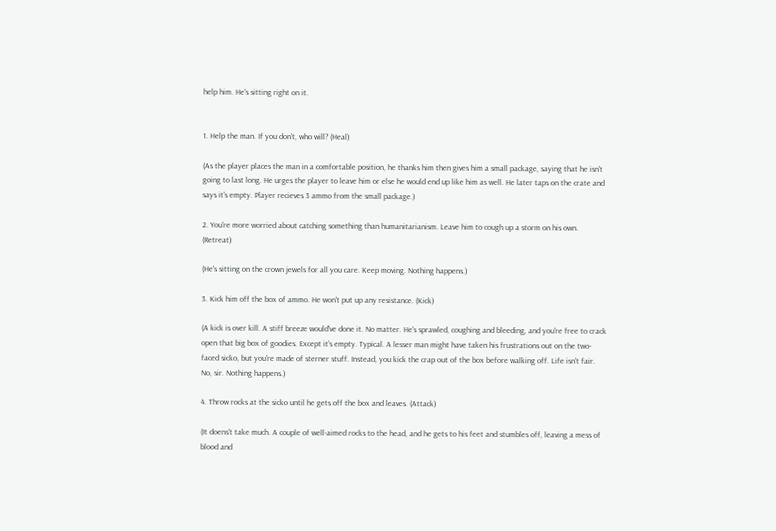help him. He's sitting right on it.


1. Help the man. If you don't, who will? (Heal)

(As the player places the man in a comfortable position, he thanks him then gives him a small package, saying that he isn't going to last long. He urges the player to leave him or else he would end up like him as well. He later taps on the crate and says it's empty. Player recieves 3 ammo from the small package.)

2. You're more worried about catching something than humanitarianism. Leave him to cough up a storm on his own. (Retreat)

(He's sitting on the crown jewels for all you care. Keep moving. Nothing happens.)

3. Kick him off the box of ammo. He won't put up any resistance. (Kick)

(A kick is over kill. A stiff breeze would've done it. No matter. He's sprawled, coughing and bleeding, and you're free to crack open that big box of goodies. Except it's empty. Typical. A lesser man might have taken his frustrations out on the two-faced sicko, but you're made of sterner stuff. Instead, you kick the crap out of the box before walking off. Life isn't fair. No, sir. Nothing happens.)

4. Throw rocks at the sicko until he gets off the box and leaves. (Attack)

(It doens't take much. A couple of well-aimed rocks to the head, and he gets to his feet and stumbles off, leaving a mess of blood and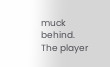muck behind. The player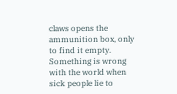claws opens the ammunition box, only to find it empty. Something is wrong with the world when sick people lie to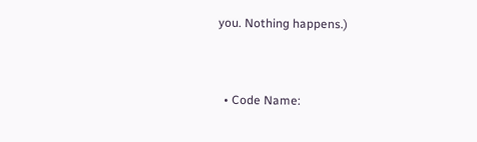you. Nothing happens.)


  • Code Name: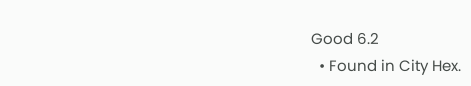Good 6.2
  • Found in City Hex.